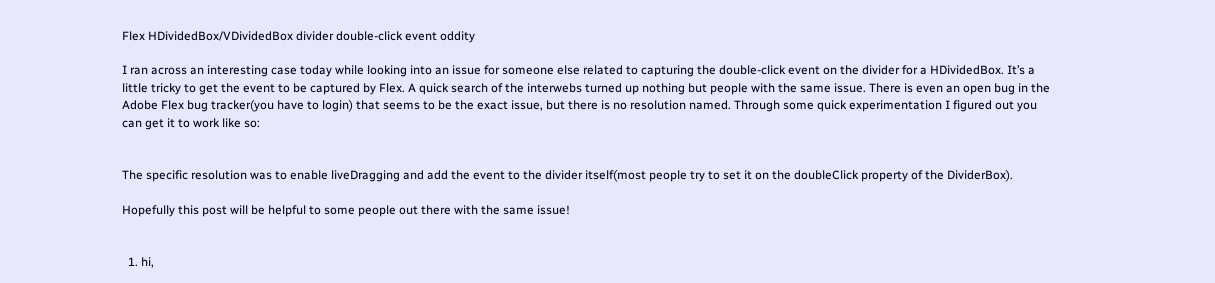Flex HDividedBox/VDividedBox divider double-click event oddity

I ran across an interesting case today while looking into an issue for someone else related to capturing the double-click event on the divider for a HDividedBox. It’s a little tricky to get the event to be captured by Flex. A quick search of the interwebs turned up nothing but people with the same issue. There is even an open bug in the Adobe Flex bug tracker(you have to login) that seems to be the exact issue, but there is no resolution named. Through some quick experimentation I figured out you can get it to work like so:


The specific resolution was to enable liveDragging and add the event to the divider itself(most people try to set it on the doubleClick property of the DividerBox).

Hopefully this post will be helpful to some people out there with the same issue!


  1. hi,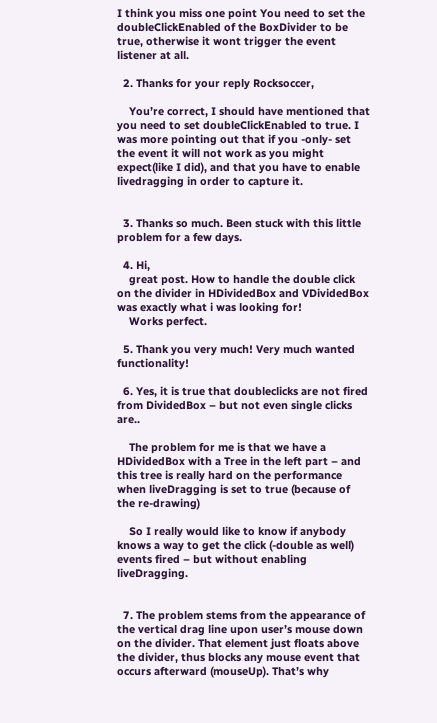I think you miss one point You need to set the doubleClickEnabled of the BoxDivider to be true, otherwise it wont trigger the event listener at all.

  2. Thanks for your reply Rocksoccer,

    You’re correct, I should have mentioned that you need to set doubleClickEnabled to true. I was more pointing out that if you -only- set the event it will not work as you might expect(like I did), and that you have to enable livedragging in order to capture it.


  3. Thanks so much. Been stuck with this little problem for a few days.

  4. Hi,
    great post. How to handle the double click on the divider in HDividedBox and VDividedBox was exactly what i was looking for!
    Works perfect.

  5. Thank you very much! Very much wanted functionality!

  6. Yes, it is true that doubleclicks are not fired from DividedBox – but not even single clicks are..

    The problem for me is that we have a HDividedBox with a Tree in the left part – and this tree is really hard on the performance when liveDragging is set to true (because of the re-drawing)

    So I really would like to know if anybody knows a way to get the click (-double as well) events fired – but without enabling liveDragging.


  7. The problem stems from the appearance of the vertical drag line upon user’s mouse down on the divider. That element just floats above the divider, thus blocks any mouse event that occurs afterward (mouseUp). That’s why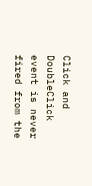Click and DoubleClick event is never fired from the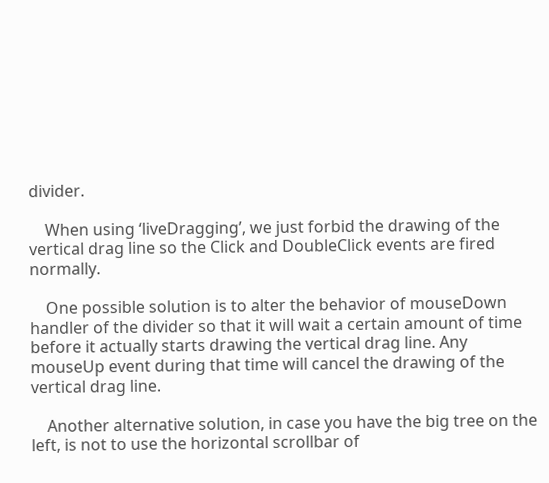divider.

    When using ‘liveDragging’, we just forbid the drawing of the vertical drag line so the Click and DoubleClick events are fired normally.

    One possible solution is to alter the behavior of mouseDown handler of the divider so that it will wait a certain amount of time before it actually starts drawing the vertical drag line. Any mouseUp event during that time will cancel the drawing of the vertical drag line.

    Another alternative solution, in case you have the big tree on the left, is not to use the horizontal scrollbar of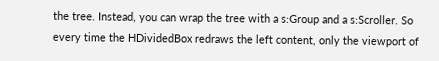the tree. Instead, you can wrap the tree with a s:Group and a s:Scroller. So every time the HDividedBox redraws the left content, only the viewport of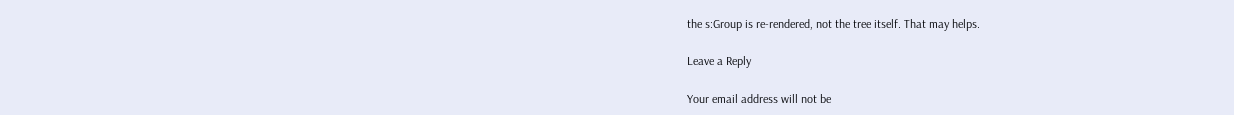the s:Group is re-rendered, not the tree itself. That may helps.

Leave a Reply

Your email address will not be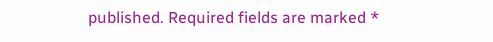published. Required fields are marked *